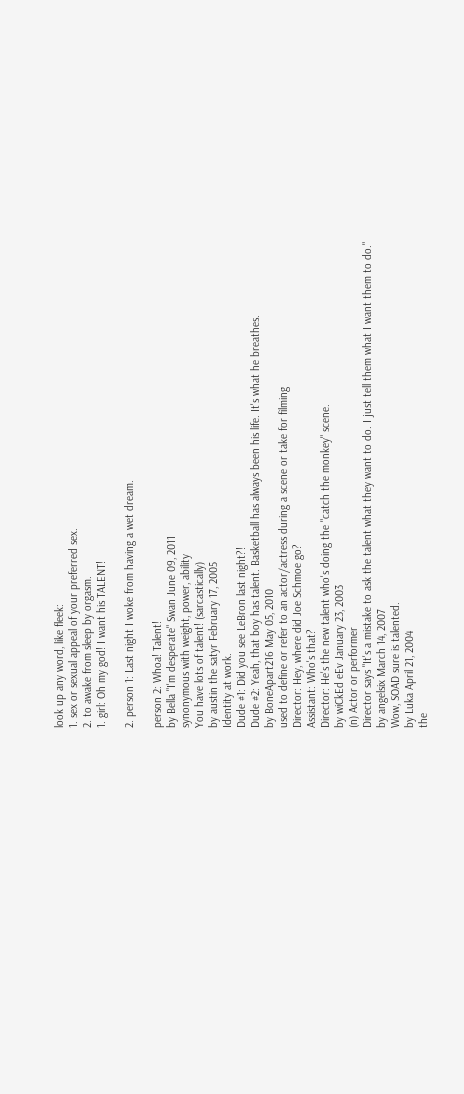look up any word, like fleek:
1. sex or sexual appeal of your preferred sex.
2. to awake from sleep by orgasm.
1. girl: Oh my god! I want his TALENT!

2. person 1: Last night I woke from having a wet dream.

person 2: Whoa! Talent!
by Bella "I'm desperate" Swan June 09, 2011
synonymous with weight, power, ability
You have lots of talent! (sarcastically)
by austin the satyr February 17, 2005
Identity at work.
Dude #1: Did you see LeBron last night?!
Dude #2: Yeah, that boy has talent. Basketball has always been his life. It's what he breathes.
by BoneApart216 May 05, 2010
used to define or refer to an actor/actress during a scene or take for filming
Director: Hey, where did Joe Schmoe go?
Assistant: Who's that?
Director: He's the new talent who's doing the "catch the monkey" scene.
by wiCkEd eEv January 23, 2003
(n) Actor or performer
Director says "It's a mistake to ask the talent what they want to do. I just tell them what I want them to do."
by angelsix March 14, 2007
Wow, SOAD sure is talented.
by Luka April 21, 2004
the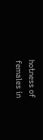hotness of females in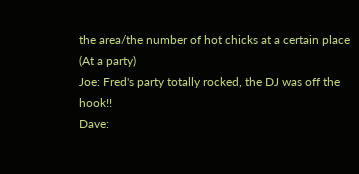the area/the number of hot chicks at a certain place
(At a party)
Joe: Fred's party totally rocked, the DJ was off the hook!!
Dave: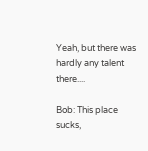Yeah, but there was hardly any talent there....

Bob: This place sucks,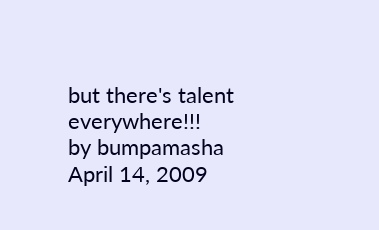but there's talent everywhere!!!
by bumpamasha April 14, 2009